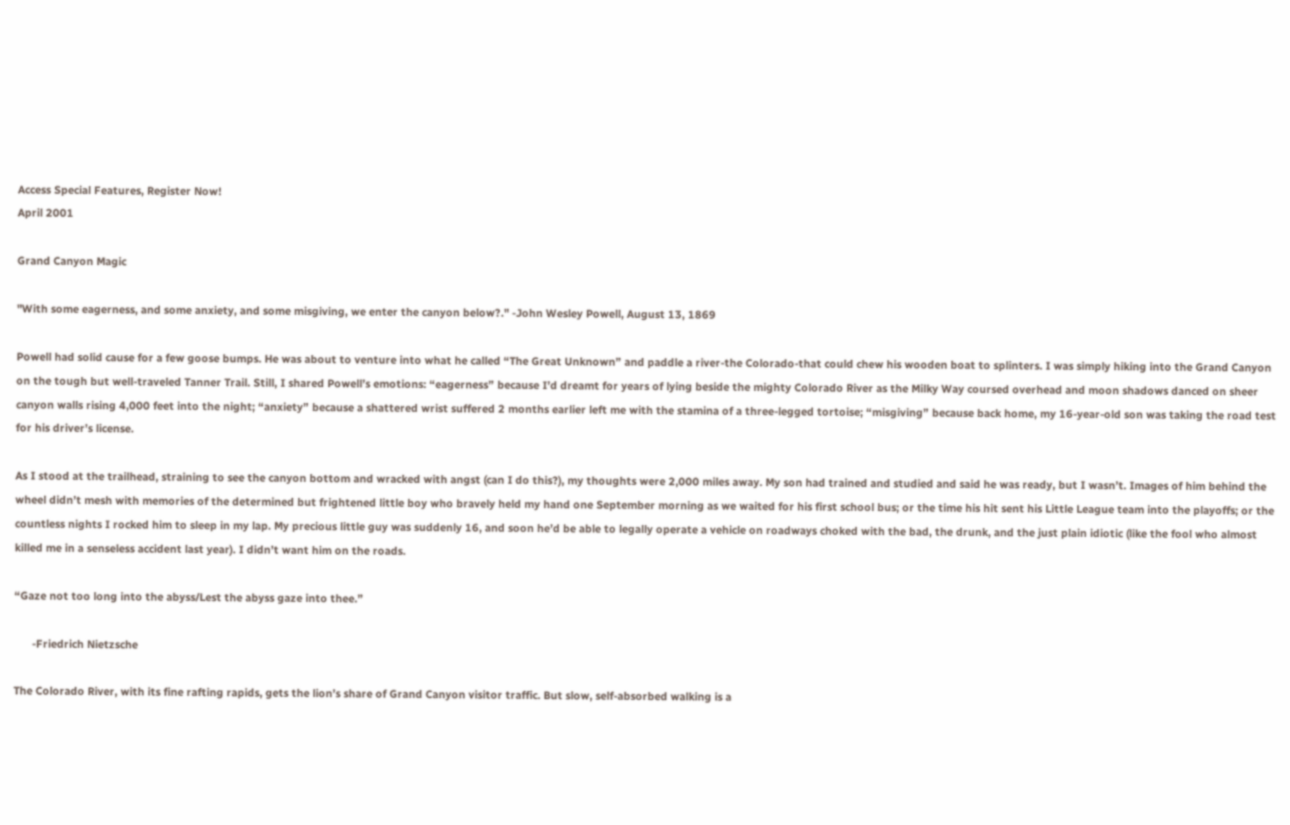Access Special Features, Register Now!
April 2001

Grand Canyon Magic

"With some eagerness, and some anxiety, and some misgiving, we enter the canyon below?." -John Wesley Powell, August 13, 1869

Powell had solid cause for a few goose bumps. He was about to venture into what he called “The Great Unknown” and paddle a river-the Colorado-that could chew his wooden boat to splinters. I was simply hiking into the Grand Canyon on the tough but well-traveled Tanner Trail. Still, I shared Powell’s emotions: “eagerness” because I’d dreamt for years of lying beside the mighty Colorado River as the Milky Way coursed overhead and moon shadows danced on sheer canyon walls rising 4,000 feet into the night; “anxiety” because a shattered wrist suffered 2 months earlier left me with the stamina of a three-legged tortoise; “misgiving” because back home, my 16-year-old son was taking the road test for his driver’s license.

As I stood at the trailhead, straining to see the canyon bottom and wracked with angst (can I do this?), my thoughts were 2,000 miles away. My son had trained and studied and said he was ready, but I wasn’t. Images of him behind the wheel didn’t mesh with memories of the determined but frightened little boy who bravely held my hand one September morning as we waited for his first school bus; or the time his hit sent his Little League team into the playoffs; or the countless nights I rocked him to sleep in my lap. My precious little guy was suddenly 16, and soon he’d be able to legally operate a vehicle on roadways choked with the bad, the drunk, and the just plain idiotic (like the fool who almost killed me in a senseless accident last year). I didn’t want him on the roads.

“Gaze not too long into the abyss/Lest the abyss gaze into thee.”

      -Friedrich Nietzsche

The Colorado River, with its fine rafting rapids, gets the lion’s share of Grand Canyon visitor traffic. But slow, self-absorbed walking is a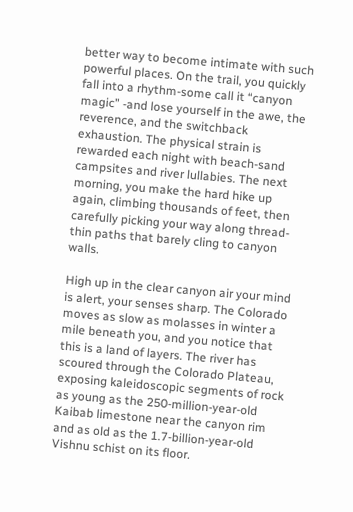better way to become intimate with such powerful places. On the trail, you quickly fall into a rhythm-some call it “canyon magic” -and lose yourself in the awe, the reverence, and the switchback exhaustion. The physical strain is rewarded each night with beach-sand campsites and river lullabies. The next morning, you make the hard hike up again, climbing thousands of feet, then carefully picking your way along thread-thin paths that barely cling to canyon walls.

High up in the clear canyon air your mind is alert, your senses sharp. The Colorado moves as slow as molasses in winter a mile beneath you, and you notice that this is a land of layers. The river has scoured through the Colorado Plateau, exposing kaleidoscopic segments of rock as young as the 250-million-year-old Kaibab limestone near the canyon rim and as old as the 1.7-billion-year-old Vishnu schist on its floor.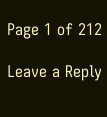Page 1 of 212

Leave a Reply